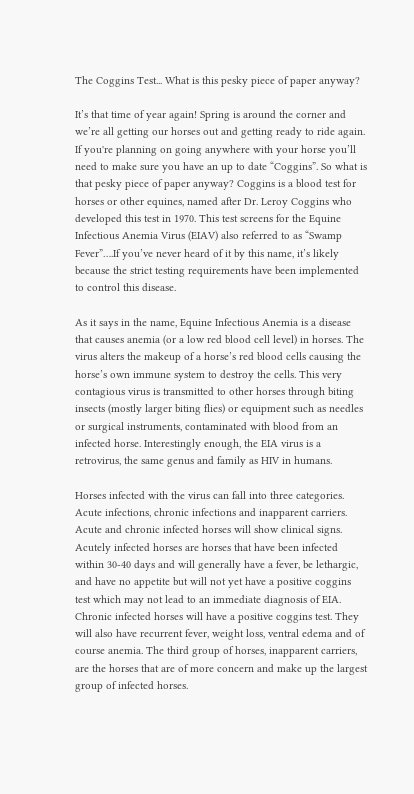The Coggins Test... What is this pesky piece of paper anyway?

It’s that time of year again! Spring is around the corner and we’re all getting our horses out and getting ready to ride again. If you're planning on going anywhere with your horse you’ll need to make sure you have an up to date “Coggins”. So what is that pesky piece of paper anyway? Coggins is a blood test for horses or other equines, named after Dr. Leroy Coggins who developed this test in 1970. This test screens for the Equine Infectious Anemia Virus (EIAV) also referred to as “Swamp Fever”….If you’ve never heard of it by this name, it’s likely because the strict testing requirements have been implemented to control this disease.

As it says in the name, Equine Infectious Anemia is a disease that causes anemia (or a low red blood cell level) in horses. The virus alters the makeup of a horse’s red blood cells causing the horse’s own immune system to destroy the cells. This very contagious virus is transmitted to other horses through biting insects (mostly larger biting flies) or equipment such as needles or surgical instruments, contaminated with blood from an infected horse. Interestingly enough, the EIA virus is a retrovirus, the same genus and family as HIV in humans.

Horses infected with the virus can fall into three categories. Acute infections, chronic infections and inapparent carriers. Acute and chronic infected horses will show clinical signs. Acutely infected horses are horses that have been infected within 30-40 days and will generally have a fever, be lethargic, and have no appetite but will not yet have a positive coggins test which may not lead to an immediate diagnosis of EIA. Chronic infected horses will have a positive coggins test. They will also have recurrent fever, weight loss, ventral edema and of course anemia. The third group of horses, inapparent carriers, are the horses that are of more concern and make up the largest group of infected horses.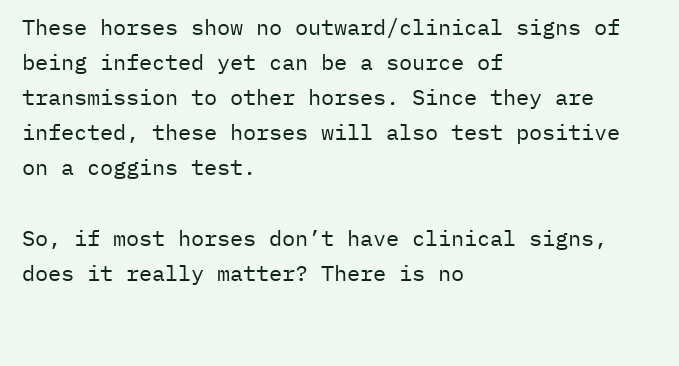These horses show no outward/clinical signs of being infected yet can be a source of transmission to other horses. Since they are infected, these horses will also test positive on a coggins test.

So, if most horses don’t have clinical signs, does it really matter? There is no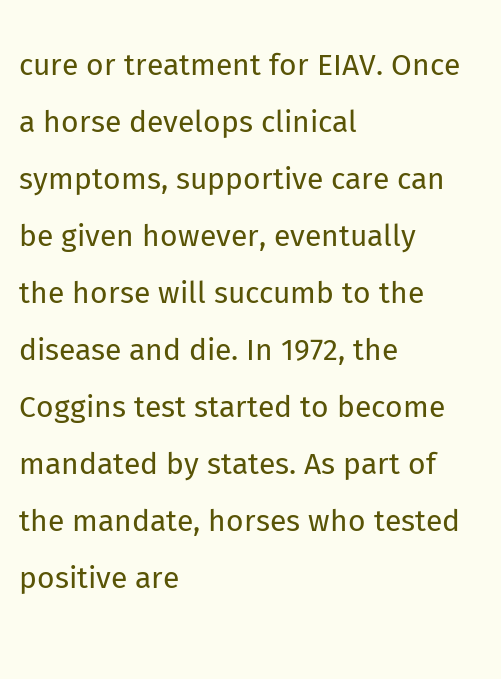cure or treatment for EIAV. Once a horse develops clinical symptoms, supportive care can be given however, eventually the horse will succumb to the disease and die. In 1972, the Coggins test started to become mandated by states. As part of the mandate, horses who tested positive are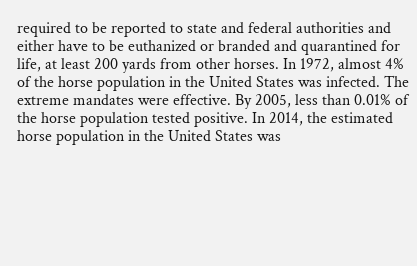required to be reported to state and federal authorities and either have to be euthanized or branded and quarantined for life, at least 200 yards from other horses. In 1972, almost 4% of the horse population in the United States was infected. The extreme mandates were effective. By 2005, less than 0.01% of the horse population tested positive. In 2014, the estimated horse population in the United States was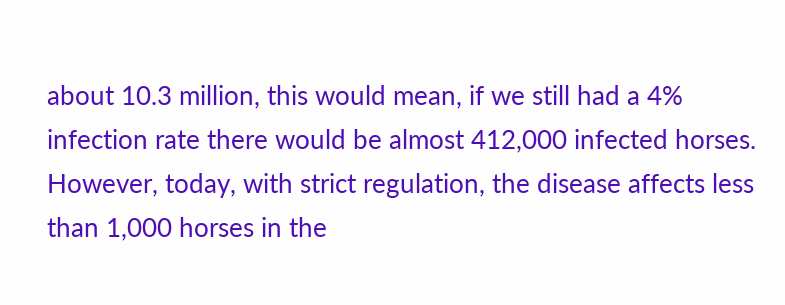about 10.3 million, this would mean, if we still had a 4% infection rate there would be almost 412,000 infected horses. However, today, with strict regulation, the disease affects less than 1,000 horses in the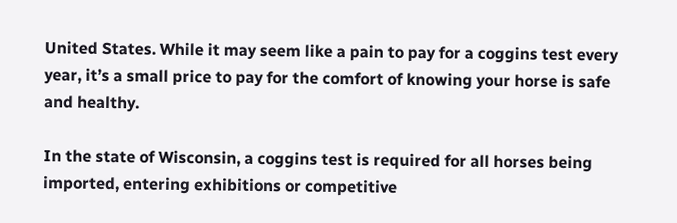United States. While it may seem like a pain to pay for a coggins test every year, it’s a small price to pay for the comfort of knowing your horse is safe and healthy.

In the state of Wisconsin, a coggins test is required for all horses being imported, entering exhibitions or competitive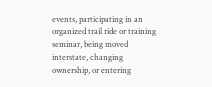events, participating in an organized trail ride or training seminar, being moved interstate, changing ownership, or entering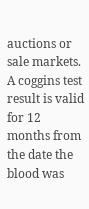auctions or sale markets. A coggins test result is valid for 12 months from the date the blood was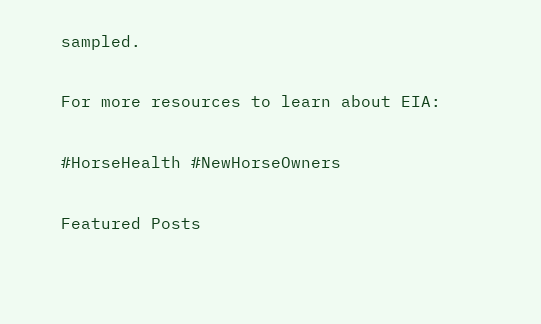sampled.

For more resources to learn about EIA:

#HorseHealth #NewHorseOwners

Featured Posts